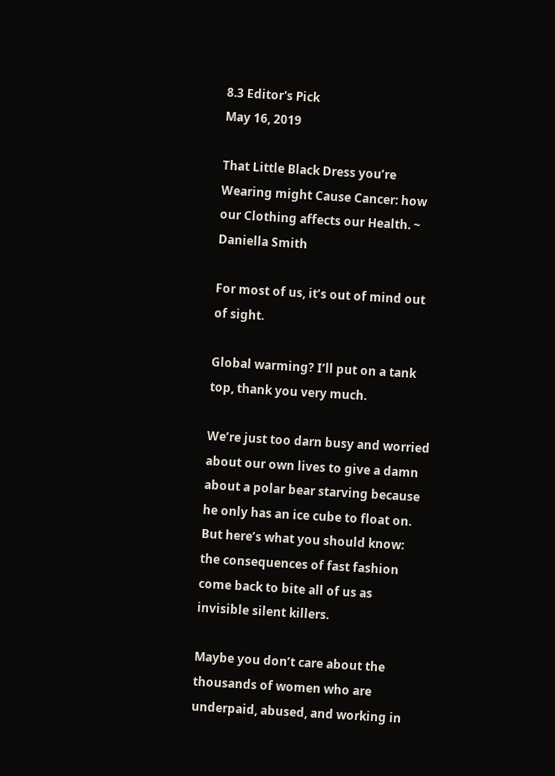8.3 Editor's Pick
May 16, 2019

That Little Black Dress you’re Wearing might Cause Cancer: how our Clothing affects our Health. ~ Daniella Smith

For most of us, it’s out of mind out of sight.

Global warming? I’ll put on a tank top, thank you very much.

We’re just too darn busy and worried about our own lives to give a damn about a polar bear starving because he only has an ice cube to float on. But here’s what you should know: the consequences of fast fashion come back to bite all of us as invisible silent killers.

Maybe you don’t care about the thousands of women who are underpaid, abused, and working in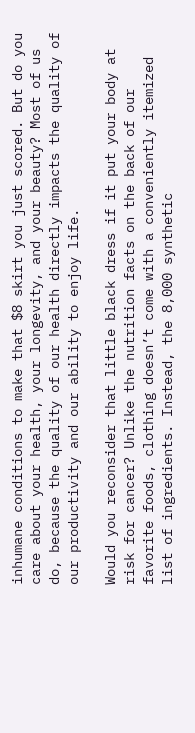inhumane conditions to make that $8 skirt you just scored. But do you care about your health, your longevity, and your beauty? Most of us do, because the quality of our health directly impacts the quality of our productivity and our ability to enjoy life.

Would you reconsider that little black dress if it put your body at risk for cancer? Unlike the nutrition facts on the back of our favorite foods, clothing doesn’t come with a conveniently itemized list of ingredients. Instead, the 8,000 synthetic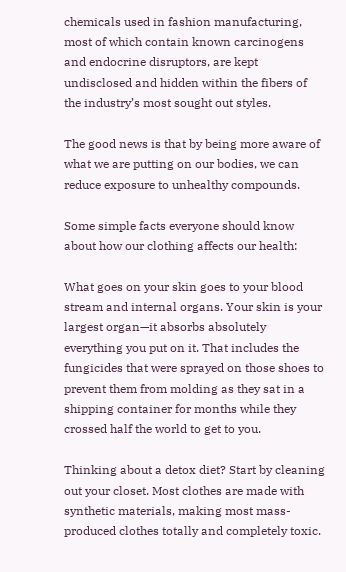chemicals used in fashion manufacturing, most of which contain known carcinogens and endocrine disruptors, are kept undisclosed and hidden within the fibers of the industry’s most sought out styles.

The good news is that by being more aware of what we are putting on our bodies, we can reduce exposure to unhealthy compounds.

Some simple facts everyone should know about how our clothing affects our health:

What goes on your skin goes to your blood stream and internal organs. Your skin is your largest organ—it absorbs absolutely everything you put on it. That includes the fungicides that were sprayed on those shoes to prevent them from molding as they sat in a shipping container for months while they crossed half the world to get to you.

Thinking about a detox diet? Start by cleaning out your closet. Most clothes are made with synthetic materials, making most mass-produced clothes totally and completely toxic.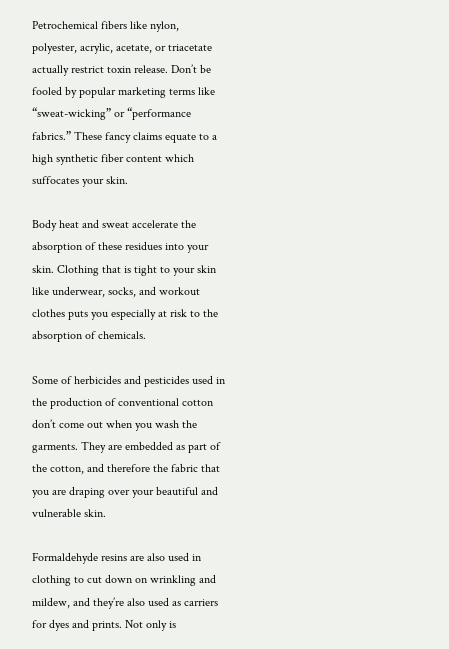Petrochemical fibers like nylon, polyester, acrylic, acetate, or triacetate actually restrict toxin release. Don’t be fooled by popular marketing terms like “sweat-wicking” or “performance fabrics.” These fancy claims equate to a high synthetic fiber content which suffocates your skin.

Body heat and sweat accelerate the absorption of these residues into your skin. Clothing that is tight to your skin like underwear, socks, and workout clothes puts you especially at risk to the absorption of chemicals.

Some of herbicides and pesticides used in the production of conventional cotton don’t come out when you wash the garments. They are embedded as part of the cotton, and therefore the fabric that you are draping over your beautiful and vulnerable skin.

Formaldehyde resins are also used in clothing to cut down on wrinkling and mildew, and they’re also used as carriers for dyes and prints. Not only is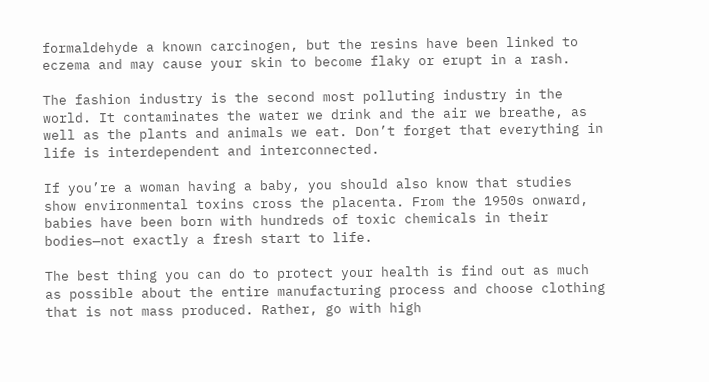formaldehyde a known carcinogen, but the resins have been linked to eczema and may cause your skin to become flaky or erupt in a rash.

The fashion industry is the second most polluting industry in the world. It contaminates the water we drink and the air we breathe, as well as the plants and animals we eat. Don’t forget that everything in life is interdependent and interconnected.

If you’re a woman having a baby, you should also know that studies show environmental toxins cross the placenta. From the 1950s onward, babies have been born with hundreds of toxic chemicals in their bodies—not exactly a fresh start to life.

The best thing you can do to protect your health is find out as much as possible about the entire manufacturing process and choose clothing that is not mass produced. Rather, go with high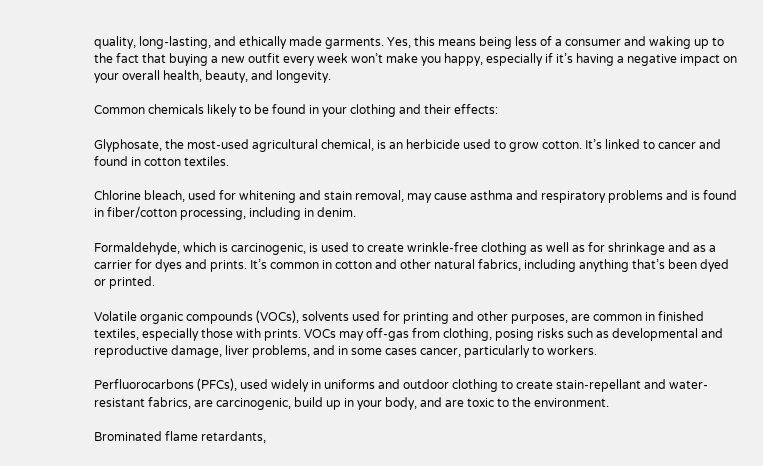quality, long-lasting, and ethically made garments. Yes, this means being less of a consumer and waking up to the fact that buying a new outfit every week won’t make you happy, especially if it’s having a negative impact on your overall health, beauty, and longevity.

Common chemicals likely to be found in your clothing and their effects:

Glyphosate, the most-used agricultural chemical, is an herbicide used to grow cotton. It’s linked to cancer and found in cotton textiles.

Chlorine bleach, used for whitening and stain removal, may cause asthma and respiratory problems and is found in fiber/cotton processing, including in denim.

Formaldehyde, which is carcinogenic, is used to create wrinkle-free clothing as well as for shrinkage and as a carrier for dyes and prints. It’s common in cotton and other natural fabrics, including anything that’s been dyed or printed.

Volatile organic compounds (VOCs), solvents used for printing and other purposes, are common in finished textiles, especially those with prints. VOCs may off-gas from clothing, posing risks such as developmental and reproductive damage, liver problems, and in some cases cancer, particularly to workers.

Perfluorocarbons (PFCs), used widely in uniforms and outdoor clothing to create stain-repellant and water-resistant fabrics, are carcinogenic, build up in your body, and are toxic to the environment.

Brominated flame retardants,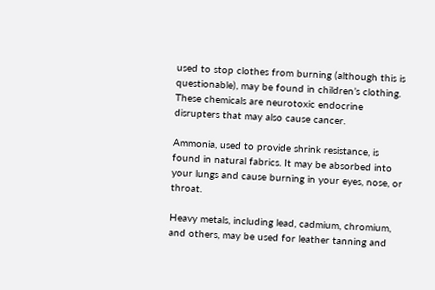used to stop clothes from burning (although this is questionable), may be found in children’s clothing. These chemicals are neurotoxic endocrine disrupters that may also cause cancer.

Ammonia, used to provide shrink resistance, is found in natural fabrics. It may be absorbed into your lungs and cause burning in your eyes, nose, or throat.

Heavy metals, including lead, cadmium, chromium, and others, may be used for leather tanning and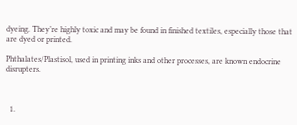dyeing. They’re highly toxic and may be found in finished textiles, especially those that are dyed or printed.

Phthalates/Plastisol, used in printing inks and other processes, are known endocrine disrupters.



  1.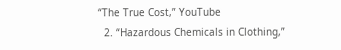“The True Cost,” YouTube
  2. “Hazardous Chemicals in Clothing,”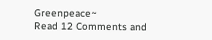Greenpeace~
Read 12 Comments and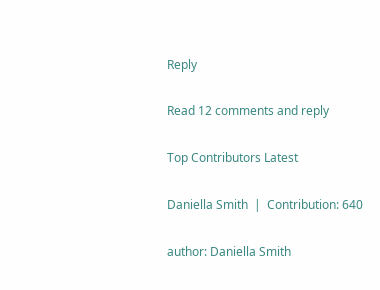Reply

Read 12 comments and reply

Top Contributors Latest

Daniella Smith  |  Contribution: 640

author: Daniella Smith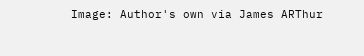Image: Author's own via James ARThur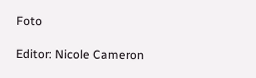Foto

Editor: Nicole Cameron